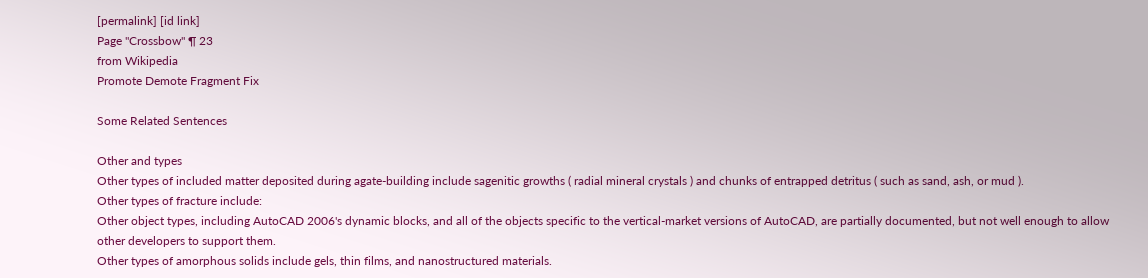[permalink] [id link]
Page "Crossbow" ¶ 23
from Wikipedia
Promote Demote Fragment Fix

Some Related Sentences

Other and types
Other types of included matter deposited during agate-building include sagenitic growths ( radial mineral crystals ) and chunks of entrapped detritus ( such as sand, ash, or mud ).
Other types of fracture include:
Other object types, including AutoCAD 2006's dynamic blocks, and all of the objects specific to the vertical-market versions of AutoCAD, are partially documented, but not well enough to allow other developers to support them.
Other types of amorphous solids include gels, thin films, and nanostructured materials.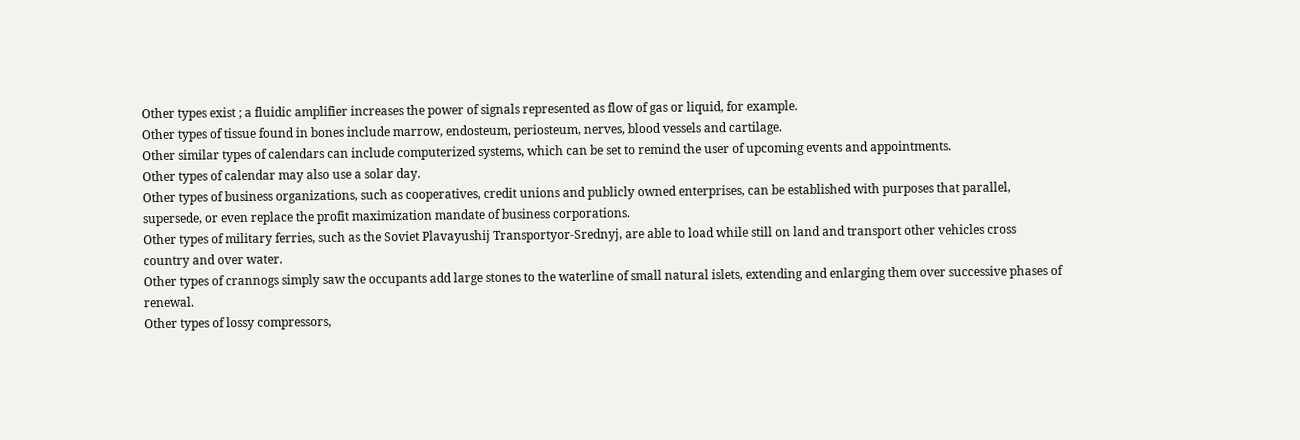Other types exist ; a fluidic amplifier increases the power of signals represented as flow of gas or liquid, for example.
Other types of tissue found in bones include marrow, endosteum, periosteum, nerves, blood vessels and cartilage.
Other similar types of calendars can include computerized systems, which can be set to remind the user of upcoming events and appointments.
Other types of calendar may also use a solar day.
Other types of business organizations, such as cooperatives, credit unions and publicly owned enterprises, can be established with purposes that parallel, supersede, or even replace the profit maximization mandate of business corporations.
Other types of military ferries, such as the Soviet Plavayushij Transportyor-Srednyj, are able to load while still on land and transport other vehicles cross country and over water.
Other types of crannogs simply saw the occupants add large stones to the waterline of small natural islets, extending and enlarging them over successive phases of renewal.
Other types of lossy compressors,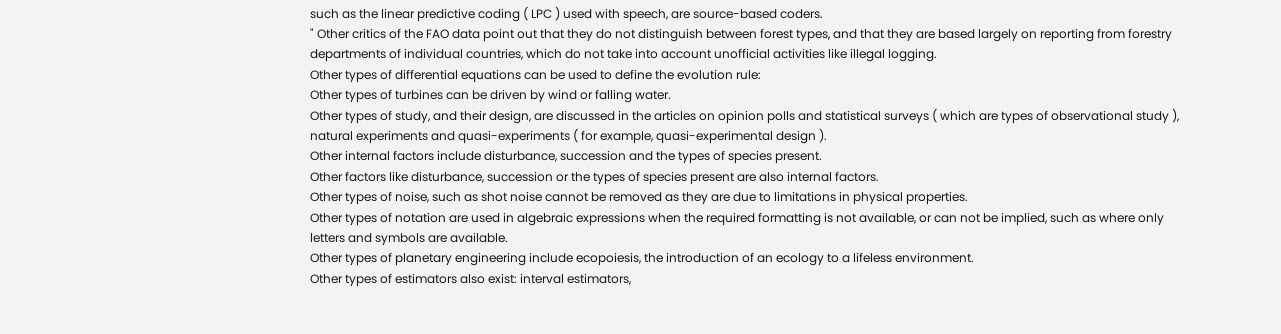such as the linear predictive coding ( LPC ) used with speech, are source-based coders.
" Other critics of the FAO data point out that they do not distinguish between forest types, and that they are based largely on reporting from forestry departments of individual countries, which do not take into account unofficial activities like illegal logging.
Other types of differential equations can be used to define the evolution rule:
Other types of turbines can be driven by wind or falling water.
Other types of study, and their design, are discussed in the articles on opinion polls and statistical surveys ( which are types of observational study ), natural experiments and quasi-experiments ( for example, quasi-experimental design ).
Other internal factors include disturbance, succession and the types of species present.
Other factors like disturbance, succession or the types of species present are also internal factors.
Other types of noise, such as shot noise cannot be removed as they are due to limitations in physical properties.
Other types of notation are used in algebraic expressions when the required formatting is not available, or can not be implied, such as where only letters and symbols are available.
Other types of planetary engineering include ecopoiesis, the introduction of an ecology to a lifeless environment.
Other types of estimators also exist: interval estimators,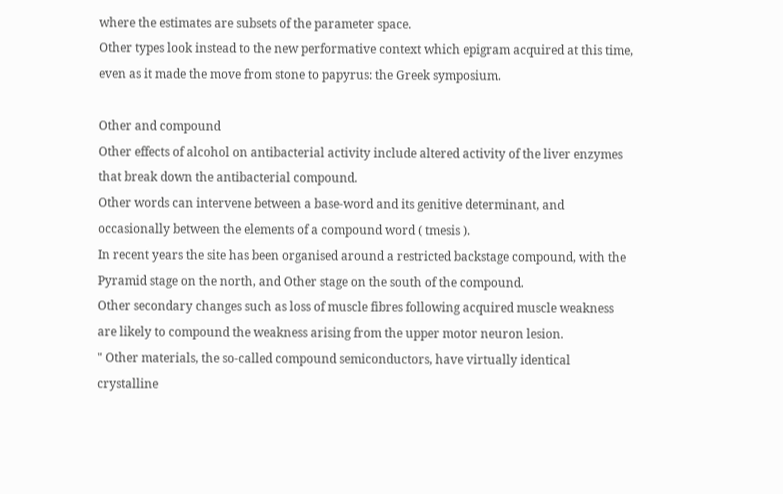where the estimates are subsets of the parameter space.
Other types look instead to the new performative context which epigram acquired at this time, even as it made the move from stone to papyrus: the Greek symposium.

Other and compound
Other effects of alcohol on antibacterial activity include altered activity of the liver enzymes that break down the antibacterial compound.
Other words can intervene between a base-word and its genitive determinant, and occasionally between the elements of a compound word ( tmesis ).
In recent years the site has been organised around a restricted backstage compound, with the Pyramid stage on the north, and Other stage on the south of the compound.
Other secondary changes such as loss of muscle fibres following acquired muscle weakness are likely to compound the weakness arising from the upper motor neuron lesion.
" Other materials, the so-called compound semiconductors, have virtually identical crystalline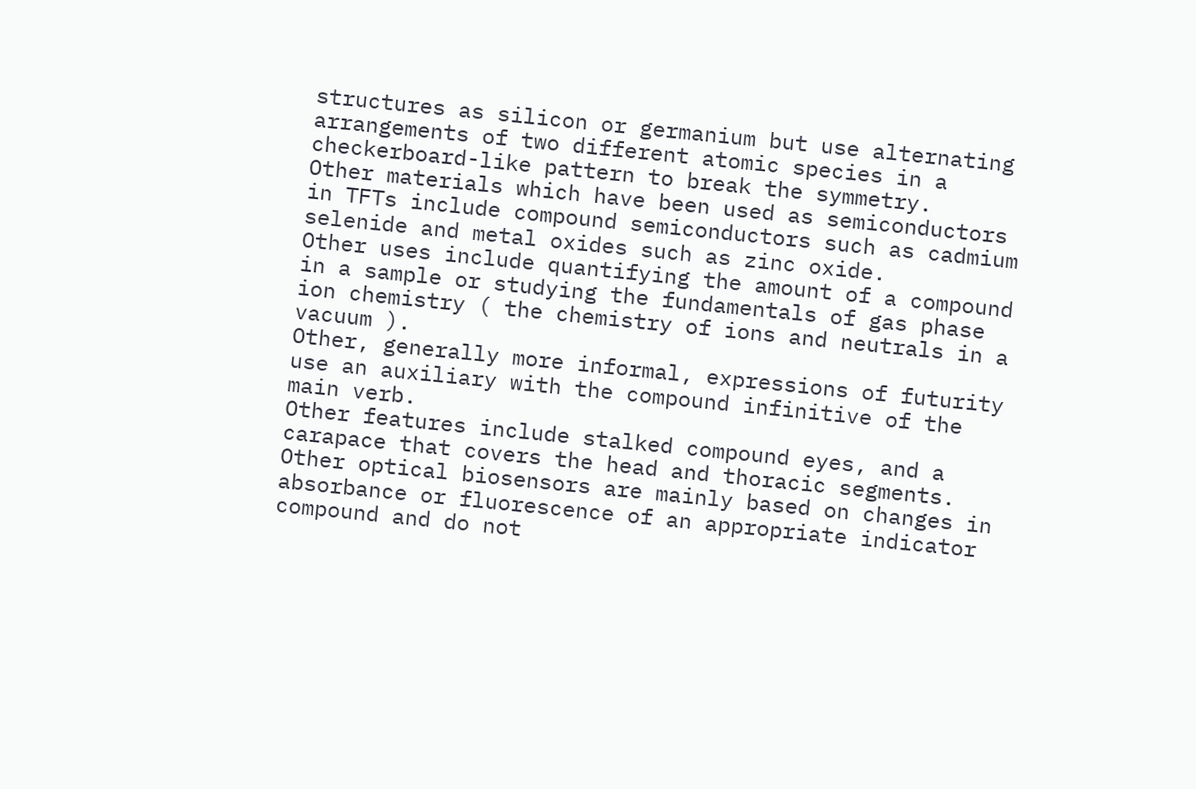structures as silicon or germanium but use alternating arrangements of two different atomic species in a checkerboard-like pattern to break the symmetry.
Other materials which have been used as semiconductors in TFTs include compound semiconductors such as cadmium selenide and metal oxides such as zinc oxide.
Other uses include quantifying the amount of a compound in a sample or studying the fundamentals of gas phase ion chemistry ( the chemistry of ions and neutrals in a vacuum ).
Other, generally more informal, expressions of futurity use an auxiliary with the compound infinitive of the main verb.
Other features include stalked compound eyes, and a carapace that covers the head and thoracic segments.
Other optical biosensors are mainly based on changes in absorbance or fluorescence of an appropriate indicator compound and do not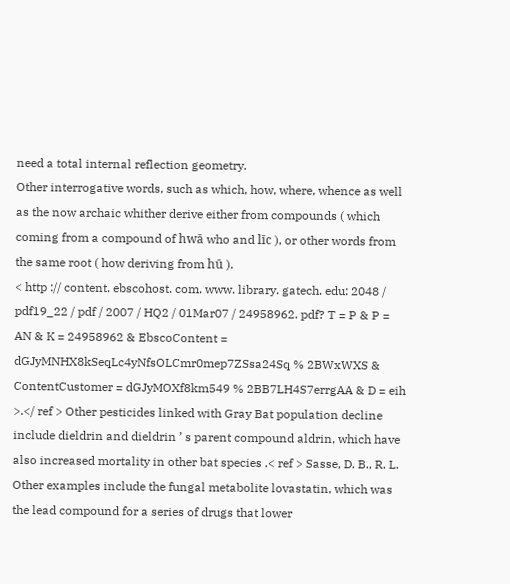need a total internal reflection geometry.
Other interrogative words, such as which, how, where, whence as well as the now archaic whither derive either from compounds ( which coming from a compound of hwā who and līc ), or other words from the same root ( how deriving from hū ).
< http :// content. ebscohost. com. www. library. gatech. edu: 2048 / pdf19_22 / pdf / 2007 / HQ2 / 01Mar07 / 24958962. pdf? T = P & P = AN & K = 24958962 & EbscoContent = dGJyMNHX8kSeqLc4yNfsOLCmr0mep7ZSsa24Sq % 2BWxWXS & ContentCustomer = dGJyMOXf8km549 % 2BB7LH4S7errgAA & D = eih >.</ ref > Other pesticides linked with Gray Bat population decline include dieldrin and dieldrin ’ s parent compound aldrin, which have also increased mortality in other bat species .< ref > Sasse, D. B., R. L.
Other examples include the fungal metabolite lovastatin, which was the lead compound for a series of drugs that lower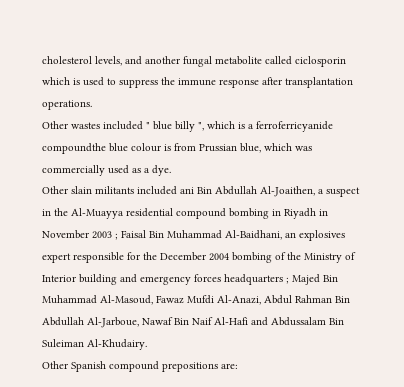cholesterol levels, and another fungal metabolite called ciclosporin which is used to suppress the immune response after transplantation operations.
Other wastes included " blue billy ", which is a ferroferricyanide compoundthe blue colour is from Prussian blue, which was commercially used as a dye.
Other slain militants included ani Bin Abdullah Al-Joaithen, a suspect in the Al-Muayya residential compound bombing in Riyadh in November 2003 ; Faisal Bin Muhammad Al-Baidhani, an explosives expert responsible for the December 2004 bombing of the Ministry of Interior building and emergency forces headquarters ; Majed Bin Muhammad Al-Masoud, Fawaz Mufdi Al-Anazi, Abdul Rahman Bin Abdullah Al-Jarboue, Nawaf Bin Naif Al-Hafi and Abdussalam Bin Suleiman Al-Khudairy.
Other Spanish compound prepositions are: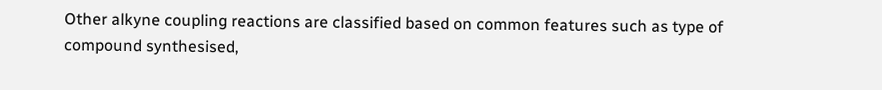Other alkyne coupling reactions are classified based on common features such as type of compound synthesised,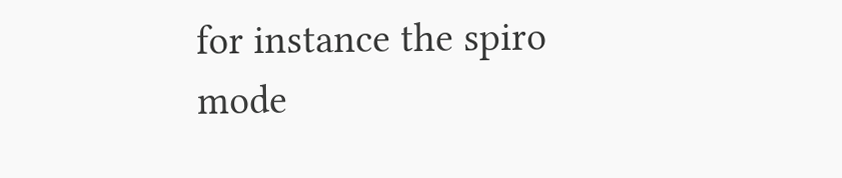for instance the spiro mode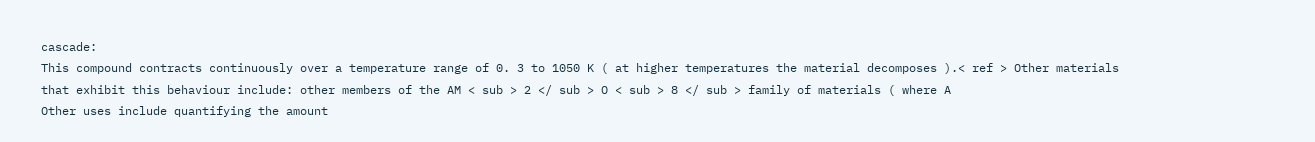cascade:
This compound contracts continuously over a temperature range of 0. 3 to 1050 K ( at higher temperatures the material decomposes ).< ref > Other materials that exhibit this behaviour include: other members of the AM < sub > 2 </ sub > O < sub > 8 </ sub > family of materials ( where A
Other uses include quantifying the amount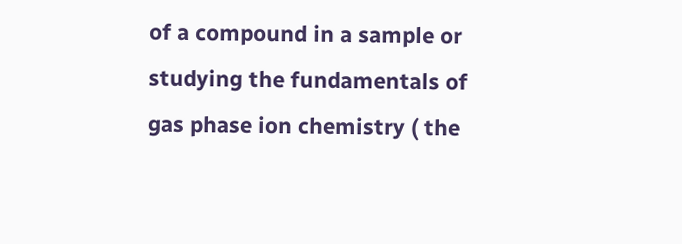of a compound in a sample or studying the fundamentals of gas phase ion chemistry ( the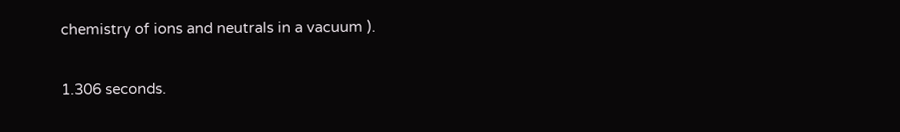chemistry of ions and neutrals in a vacuum ).

1.306 seconds.